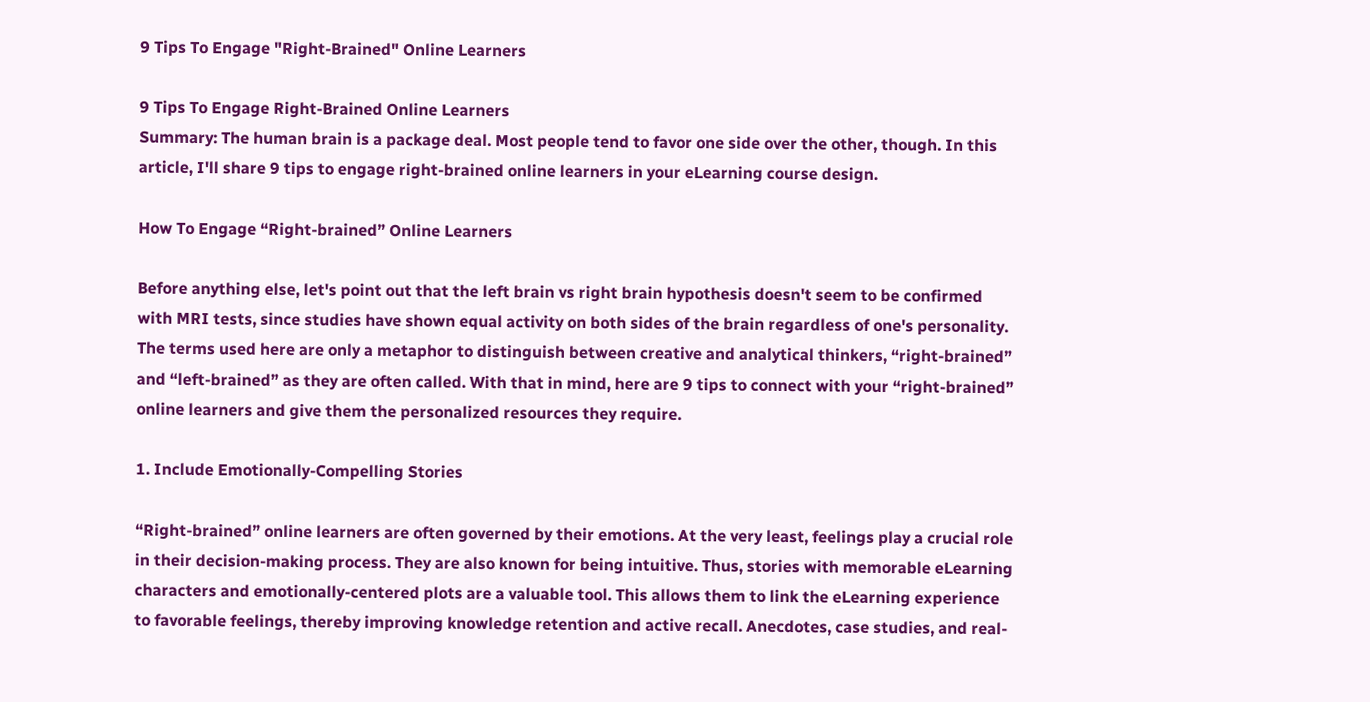9 Tips To Engage "Right-Brained" Online Learners

9 Tips To Engage Right-Brained Online Learners
Summary: The human brain is a package deal. Most people tend to favor one side over the other, though. In this article, I'll share 9 tips to engage right-brained online learners in your eLearning course design.

How To Engage “Right-brained” Online Learners

Before anything else, let's point out that the left brain vs right brain hypothesis doesn't seem to be confirmed with MRI tests, since studies have shown equal activity on both sides of the brain regardless of one's personality. The terms used here are only a metaphor to distinguish between creative and analytical thinkers, “right-brained” and “left-brained” as they are often called. With that in mind, here are 9 tips to connect with your “right-brained” online learners and give them the personalized resources they require.

1. Include Emotionally-Compelling Stories

“Right-brained” online learners are often governed by their emotions. At the very least, feelings play a crucial role in their decision-making process. They are also known for being intuitive. Thus, stories with memorable eLearning characters and emotionally-centered plots are a valuable tool. This allows them to link the eLearning experience to favorable feelings, thereby improving knowledge retention and active recall. Anecdotes, case studies, and real-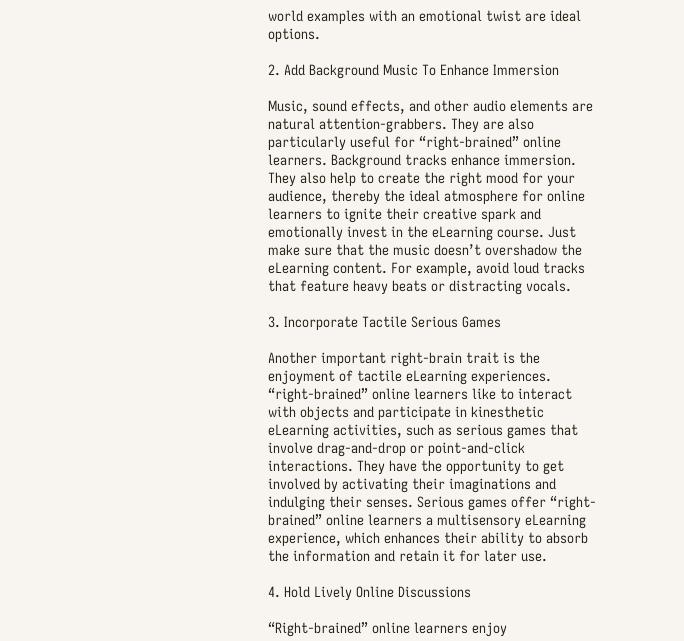world examples with an emotional twist are ideal options.

2. Add Background Music To Enhance Immersion

Music, sound effects, and other audio elements are natural attention-grabbers. They are also particularly useful for “right-brained” online learners. Background tracks enhance immersion. They also help to create the right mood for your audience, thereby the ideal atmosphere for online learners to ignite their creative spark and emotionally invest in the eLearning course. Just make sure that the music doesn’t overshadow the eLearning content. For example, avoid loud tracks that feature heavy beats or distracting vocals.

3. Incorporate Tactile Serious Games

Another important right-brain trait is the enjoyment of tactile eLearning experiences. “right-brained” online learners like to interact with objects and participate in kinesthetic eLearning activities, such as serious games that involve drag-and-drop or point-and-click interactions. They have the opportunity to get involved by activating their imaginations and indulging their senses. Serious games offer “right-brained” online learners a multisensory eLearning experience, which enhances their ability to absorb the information and retain it for later use.

4. Hold Lively Online Discussions

“Right-brained” online learners enjoy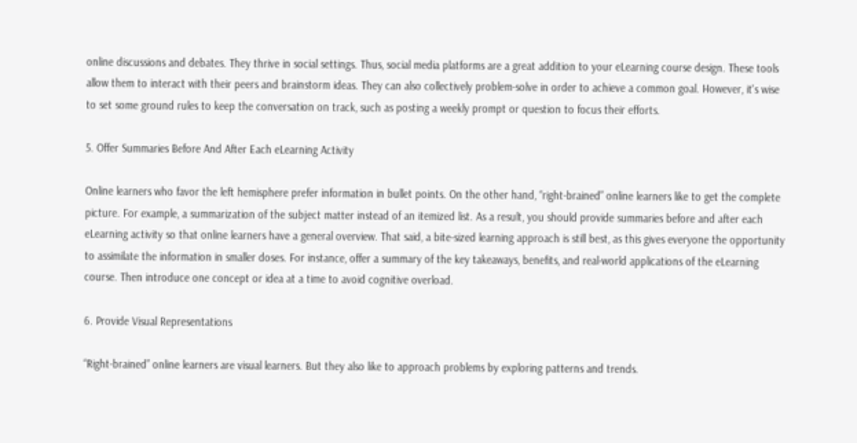online discussions and debates. They thrive in social settings. Thus, social media platforms are a great addition to your eLearning course design. These tools allow them to interact with their peers and brainstorm ideas. They can also collectively problem-solve in order to achieve a common goal. However, it's wise to set some ground rules to keep the conversation on track, such as posting a weekly prompt or question to focus their efforts.

5. Offer Summaries Before And After Each eLearning Activity

Online learners who favor the left hemisphere prefer information in bullet points. On the other hand, “right-brained” online learners like to get the complete picture. For example, a summarization of the subject matter instead of an itemized list. As a result, you should provide summaries before and after each eLearning activity so that online learners have a general overview. That said, a bite-sized learning approach is still best, as this gives everyone the opportunity to assimilate the information in smaller doses. For instance, offer a summary of the key takeaways, benefits, and real-world applications of the eLearning course. Then introduce one concept or idea at a time to avoid cognitive overload.

6. Provide Visual Representations

“Right-brained” online learners are visual learners. But they also like to approach problems by exploring patterns and trends.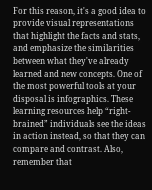For this reason, it's a good idea to provide visual representations that highlight the facts and stats, and emphasize the similarities between what they've already learned and new concepts. One of the most powerful tools at your disposal is infographics. These learning resources help “right-brained” individuals see the ideas in action instead, so that they can compare and contrast. Also, remember that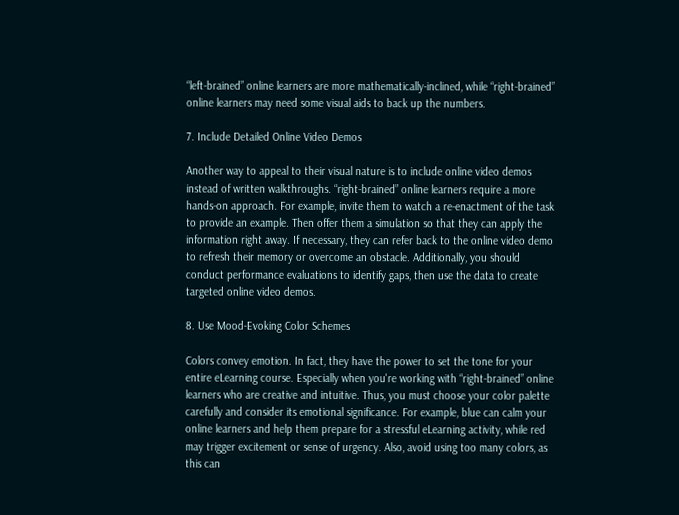“left-brained” online learners are more mathematically-inclined, while “right-brained” online learners may need some visual aids to back up the numbers.

7. Include Detailed Online Video Demos

Another way to appeal to their visual nature is to include online video demos instead of written walkthroughs. “right-brained” online learners require a more hands-on approach. For example, invite them to watch a re-enactment of the task to provide an example. Then offer them a simulation so that they can apply the information right away. If necessary, they can refer back to the online video demo to refresh their memory or overcome an obstacle. Additionally, you should conduct performance evaluations to identify gaps, then use the data to create targeted online video demos.

8. Use Mood-Evoking Color Schemes

Colors convey emotion. In fact, they have the power to set the tone for your entire eLearning course. Especially when you're working with “right-brained” online learners who are creative and intuitive. Thus, you must choose your color palette carefully and consider its emotional significance. For example, blue can calm your online learners and help them prepare for a stressful eLearning activity, while red may trigger excitement or sense of urgency. Also, avoid using too many colors, as this can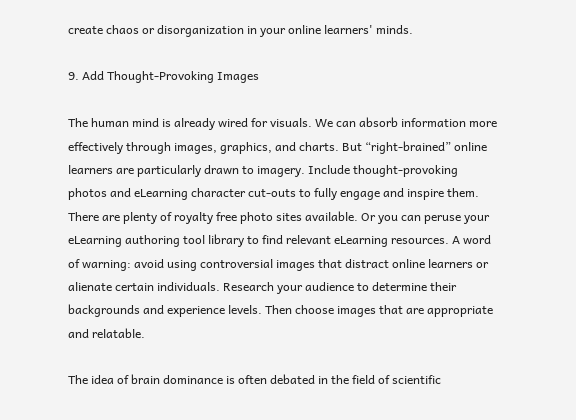create chaos or disorganization in your online learners' minds.

9. Add Thought-Provoking Images

The human mind is already wired for visuals. We can absorb information more effectively through images, graphics, and charts. But “right-brained” online learners are particularly drawn to imagery. Include thought-provoking photos and eLearning character cut-outs to fully engage and inspire them. There are plenty of royalty free photo sites available. Or you can peruse your eLearning authoring tool library to find relevant eLearning resources. A word of warning: avoid using controversial images that distract online learners or alienate certain individuals. Research your audience to determine their backgrounds and experience levels. Then choose images that are appropriate and relatable.

The idea of brain dominance is often debated in the field of scientific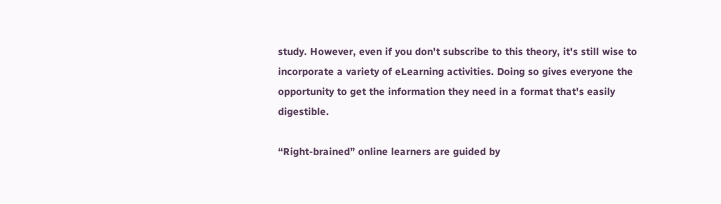study. However, even if you don't subscribe to this theory, it's still wise to incorporate a variety of eLearning activities. Doing so gives everyone the opportunity to get the information they need in a format that's easily digestible.

“Right-brained” online learners are guided by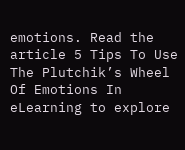emotions. Read the article 5 Tips To Use The Plutchik’s Wheel Of Emotions In eLearning to explore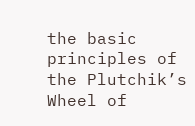the basic principles of the Plutchik’s Wheel of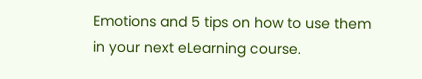Emotions and 5 tips on how to use them in your next eLearning course.